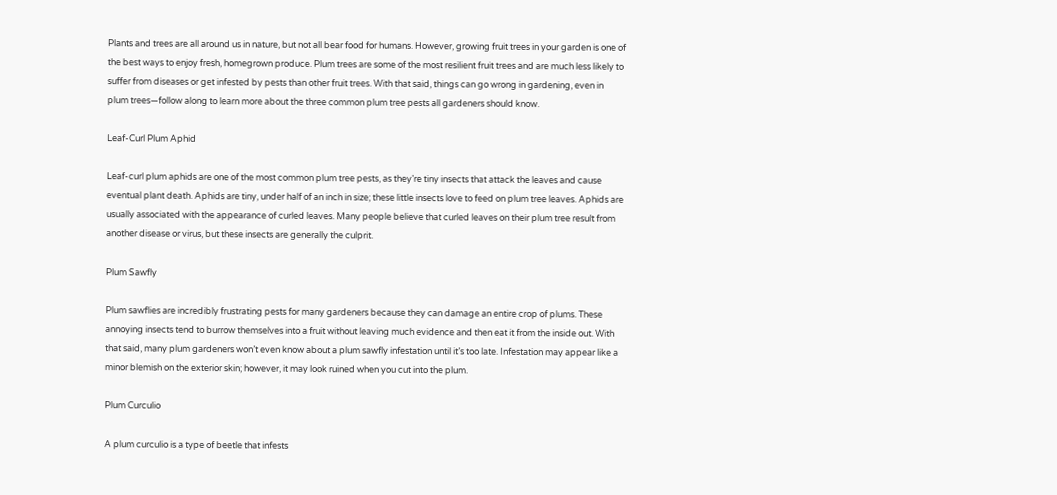Plants and trees are all around us in nature, but not all bear food for humans. However, growing fruit trees in your garden is one of the best ways to enjoy fresh, homegrown produce. Plum trees are some of the most resilient fruit trees and are much less likely to suffer from diseases or get infested by pests than other fruit trees. With that said, things can go wrong in gardening, even in plum trees—follow along to learn more about the three common plum tree pests all gardeners should know.

Leaf-Curl Plum Aphid

Leaf-curl plum aphids are one of the most common plum tree pests, as they’re tiny insects that attack the leaves and cause eventual plant death. Aphids are tiny, under half of an inch in size; these little insects love to feed on plum tree leaves. Aphids are usually associated with the appearance of curled leaves. Many people believe that curled leaves on their plum tree result from another disease or virus, but these insects are generally the culprit.

Plum Sawfly

Plum sawflies are incredibly frustrating pests for many gardeners because they can damage an entire crop of plums. These annoying insects tend to burrow themselves into a fruit without leaving much evidence and then eat it from the inside out. With that said, many plum gardeners won’t even know about a plum sawfly infestation until it’s too late. Infestation may appear like a minor blemish on the exterior skin; however, it may look ruined when you cut into the plum.

Plum Curculio

A plum curculio is a type of beetle that infests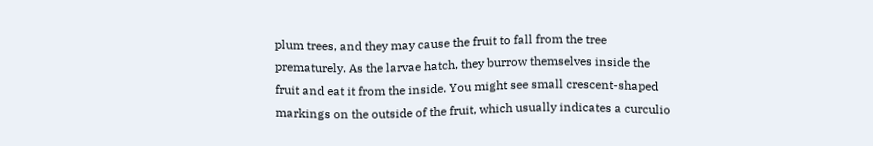plum trees, and they may cause the fruit to fall from the tree prematurely. As the larvae hatch, they burrow themselves inside the fruit and eat it from the inside. You might see small crescent-shaped markings on the outside of the fruit, which usually indicates a curculio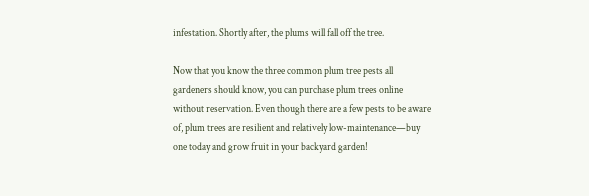infestation. Shortly after, the plums will fall off the tree.

Now that you know the three common plum tree pests all gardeners should know, you can purchase plum trees online without reservation. Even though there are a few pests to be aware of, plum trees are resilient and relatively low-maintenance—buy one today and grow fruit in your backyard garden!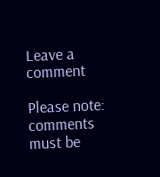Leave a comment

Please note: comments must be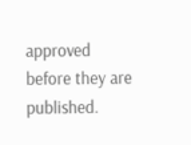approved before they are published.